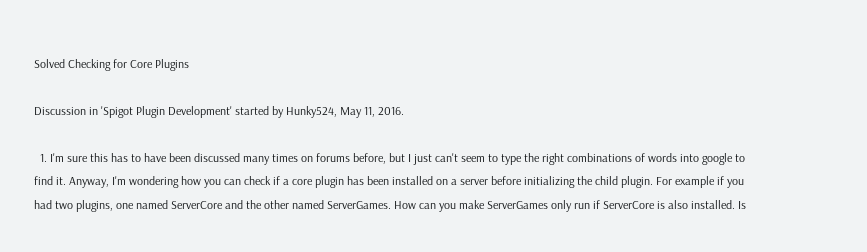Solved Checking for Core Plugins

Discussion in 'Spigot Plugin Development' started by Hunky524, May 11, 2016.

  1. I'm sure this has to have been discussed many times on forums before, but I just can't seem to type the right combinations of words into google to find it. Anyway, I'm wondering how you can check if a core plugin has been installed on a server before initializing the child plugin. For example if you had two plugins, one named ServerCore and the other named ServerGames. How can you make ServerGames only run if ServerCore is also installed. Is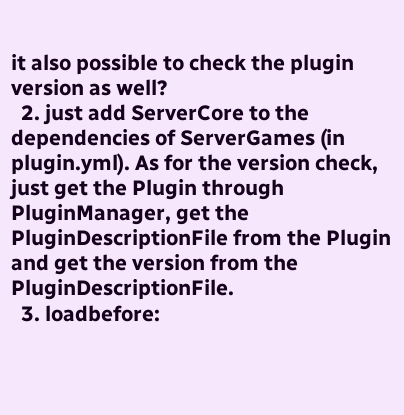it also possible to check the plugin version as well?
  2. just add ServerCore to the dependencies of ServerGames (in plugin.yml). As for the version check, just get the Plugin through PluginManager, get the PluginDescriptionFile from the Plugin and get the version from the PluginDescriptionFile.
  3. loadbefore: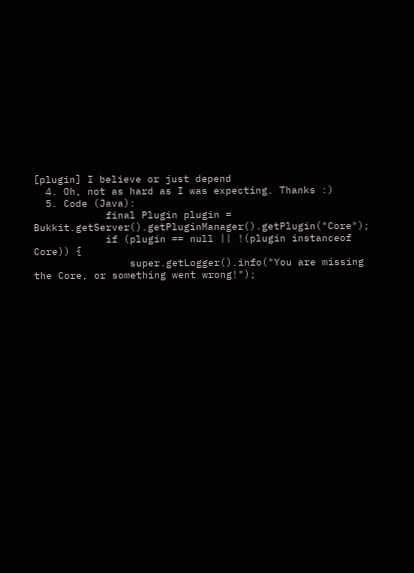[plugin] I believe or just depend
  4. Oh, not as hard as I was expecting. Thanks :)
  5. Code (Java):
            final Plugin plugin = Bukkit.getServer().getPluginManager().getPlugin("Core");
            if (plugin == null || !(plugin instanceof Core)) {
                super.getLogger().info("You are missing the Core, or something went wrong!");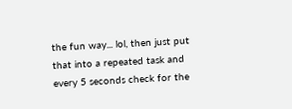the fun way... lol, then just put that into a repeated task and every 5 seconds check for the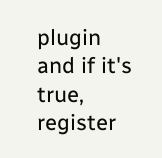plugin and if it's true, register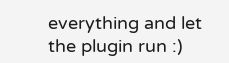everything and let the plugin run :)